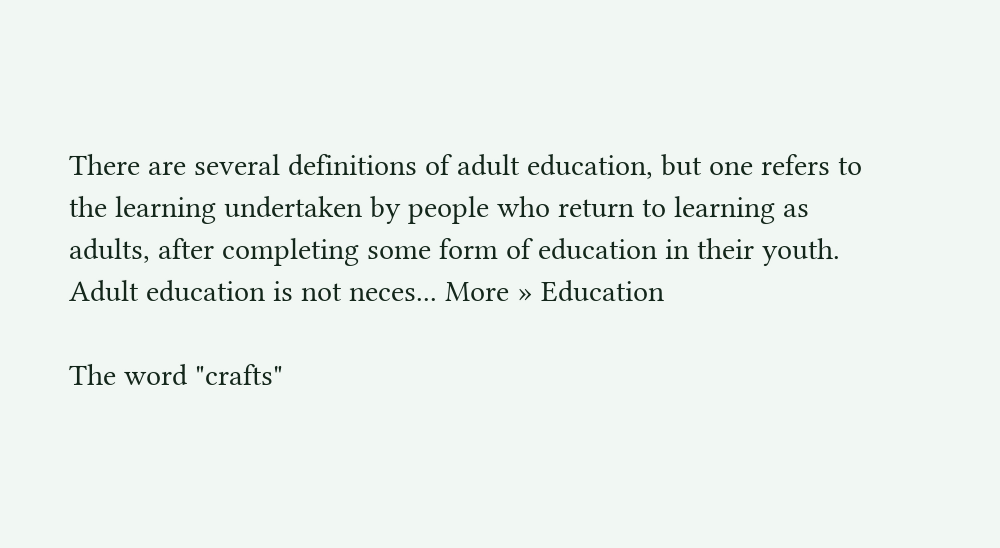There are several definitions of adult education, but one refers to the learning undertaken by people who return to learning as adults, after completing some form of education in their youth. Adult education is not neces... More » Education

The word "crafts"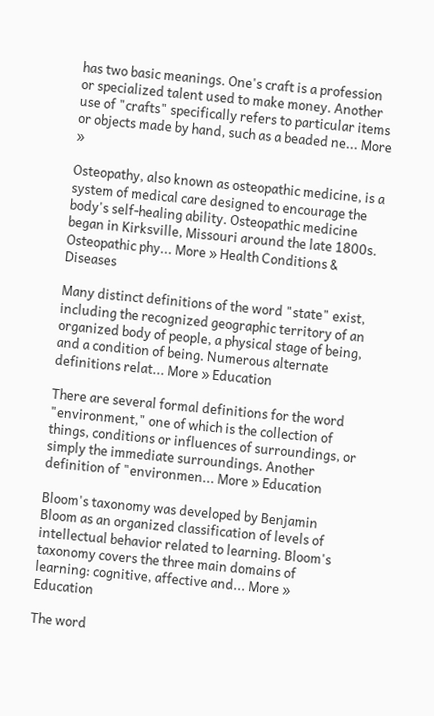has two basic meanings. One's craft is a profession or specialized talent used to make money. Another use of "crafts" specifically refers to particular items or objects made by hand, such as a beaded ne... More »

Osteopathy, also known as osteopathic medicine, is a system of medical care designed to encourage the body's self-healing ability. Osteopathic medicine began in Kirksville, Missouri around the late 1800s. Osteopathic phy... More » Health Conditions & Diseases

Many distinct definitions of the word "state" exist, including the recognized geographic territory of an organized body of people, a physical stage of being, and a condition of being. Numerous alternate definitions relat... More » Education

There are several formal definitions for the word "environment," one of which is the collection of things, conditions or influences of surroundings, or simply the immediate surroundings. Another definition of "environmen... More » Education

Bloom's taxonomy was developed by Benjamin Bloom as an organized classification of levels of intellectual behavior related to learning. Bloom's taxonomy covers the three main domains of learning: cognitive, affective and... More » Education

The word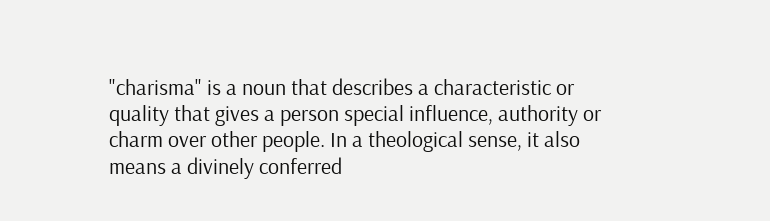"charisma" is a noun that describes a characteristic or quality that gives a person special influence, authority or charm over other people. In a theological sense, it also means a divinely conferred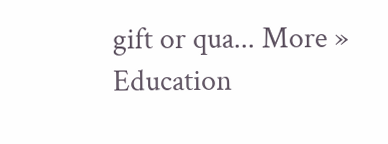gift or qua... More » Education